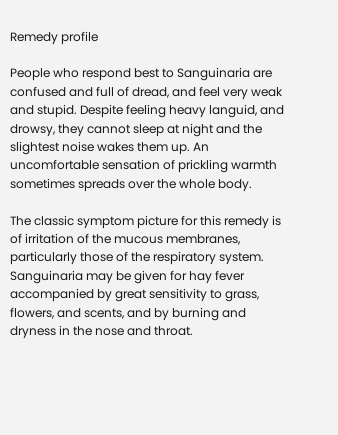Remedy profile

People who respond best to Sanguinaria are confused and full of dread, and feel very weak and stupid. Despite feeling heavy languid, and drowsy, they cannot sleep at night and the slightest noise wakes them up. An uncomfortable sensation of prickling warmth sometimes spreads over the whole body.

The classic symptom picture for this remedy is of irritation of the mucous membranes, particularly those of the respiratory system. Sanguinaria may be given for hay fever accompanied by great sensitivity to grass, flowers, and scents, and by burning and dryness in the nose and throat.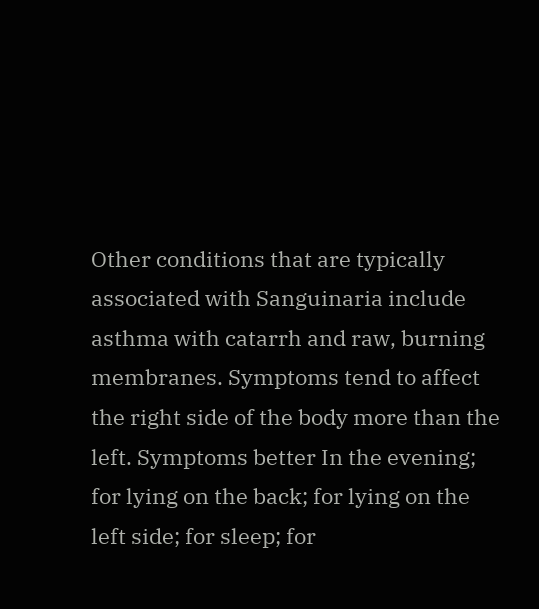Other conditions that are typically associated with Sanguinaria include asthma with catarrh and raw, burning membranes. Symptoms tend to affect the right side of the body more than the left. Symptoms better In the evening; for lying on the back; for lying on the left side; for sleep; for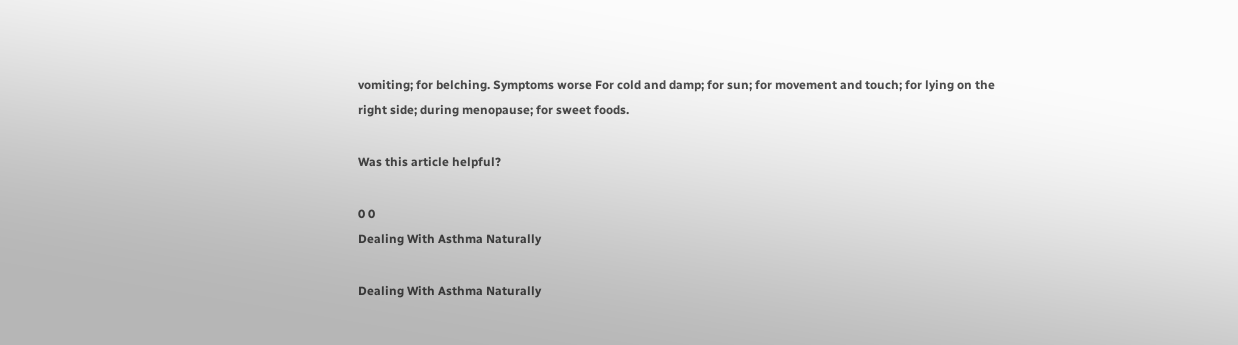vomiting; for belching. Symptoms worse For cold and damp; for sun; for movement and touch; for lying on the right side; during menopause; for sweet foods.

Was this article helpful?

0 0
Dealing With Asthma Naturally

Dealing With Asthma Naturally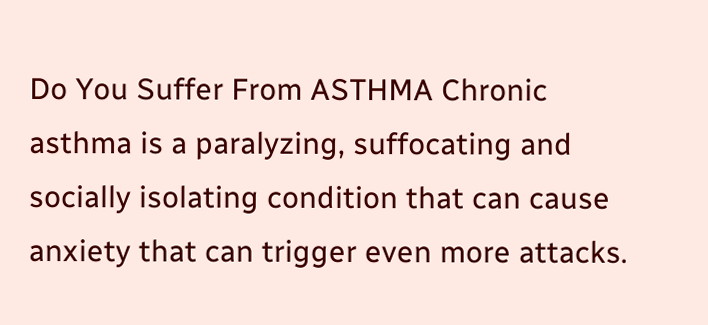Do You Suffer From ASTHMA Chronic asthma is a paralyzing, suffocating and socially isolating condition that can cause anxiety that can trigger even more attacks.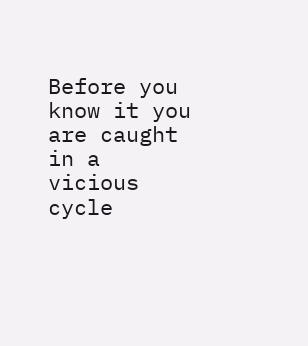Before you know it you are caught in a vicious cycle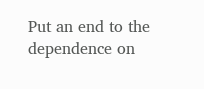Put an end to the dependence on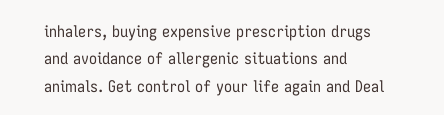inhalers, buying expensive prescription drugs and avoidance of allergenic situations and animals. Get control of your life again and Deal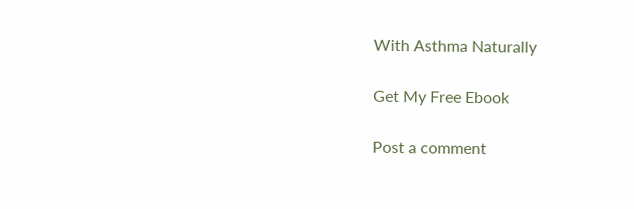With Asthma Naturally

Get My Free Ebook

Post a comment